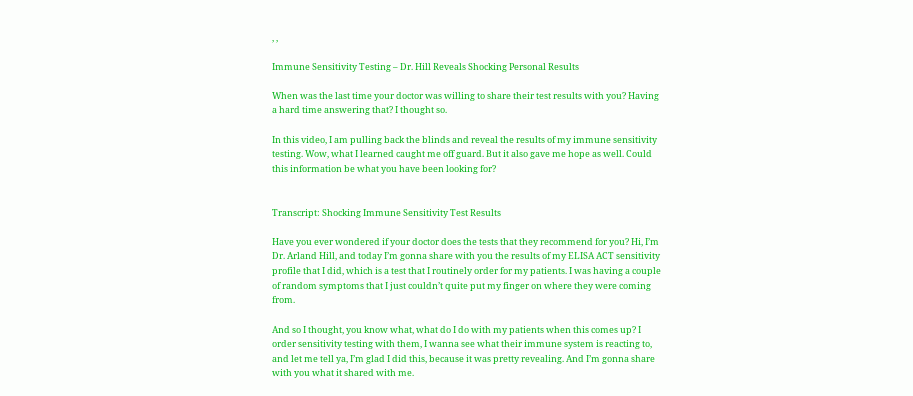, ,

Immune Sensitivity Testing – Dr. Hill Reveals Shocking Personal Results

When was the last time your doctor was willing to share their test results with you? Having a hard time answering that? I thought so.

In this video, I am pulling back the blinds and reveal the results of my immune sensitivity testing. Wow, what I learned caught me off guard. But it also gave me hope as well. Could this information be what you have been looking for?


Transcript: Shocking Immune Sensitivity Test Results

Have you ever wondered if your doctor does the tests that they recommend for you? Hi, I’m Dr. Arland Hill, and today I’m gonna share with you the results of my ELISA ACT sensitivity profile that I did, which is a test that I routinely order for my patients. I was having a couple of random symptoms that I just couldn’t quite put my finger on where they were coming from.

And so I thought, you know what, what do I do with my patients when this comes up? I order sensitivity testing with them, I wanna see what their immune system is reacting to, and let me tell ya, I’m glad I did this, because it was pretty revealing. And I’m gonna share with you what it shared with me.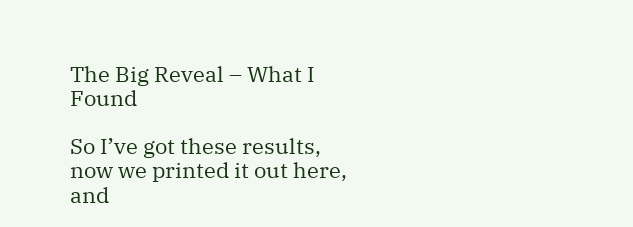The Big Reveal – What I Found

So I’ve got these results, now we printed it out here, and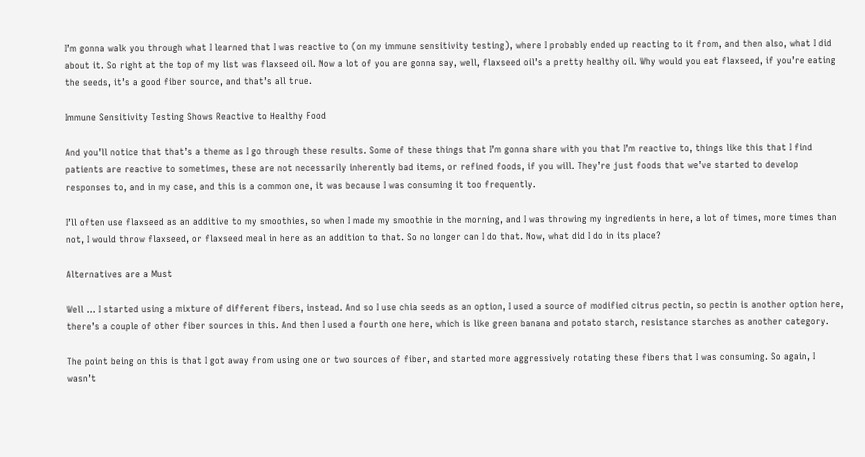I’m gonna walk you through what I learned that I was reactive to (on my immune sensitivity testing), where I probably ended up reacting to it from, and then also, what I did about it. So right at the top of my list was flaxseed oil. Now a lot of you are gonna say, well, flaxseed oil’s a pretty healthy oil. Why would you eat flaxseed, if you’re eating the seeds, it’s a good fiber source, and that’s all true.

Immune Sensitivity Testing Shows Reactive to Healthy Food

And you’ll notice that that’s a theme as I go through these results. Some of these things that I’m gonna share with you that I’m reactive to, things like this that I find patients are reactive to sometimes, these are not necessarily inherently bad items, or refined foods, if you will. They’re just foods that we’ve started to develop responses to, and in my case, and this is a common one, it was because I was consuming it too frequently.

I’ll often use flaxseed as an additive to my smoothies, so when I made my smoothie in the morning, and I was throwing my ingredients in here, a lot of times, more times than not, I would throw flaxseed, or flaxseed meal in here as an addition to that. So no longer can I do that. Now, what did I do in its place?

Alternatives are a Must

Well … I started using a mixture of different fibers, instead. And so I use chia seeds as an option, I used a source of modified citrus pectin, so pectin is another option here, there’s a couple of other fiber sources in this. And then I used a fourth one here, which is like green banana and potato starch, resistance starches as another category.

The point being on this is that I got away from using one or two sources of fiber, and started more aggressively rotating these fibers that I was consuming. So again, I wasn’t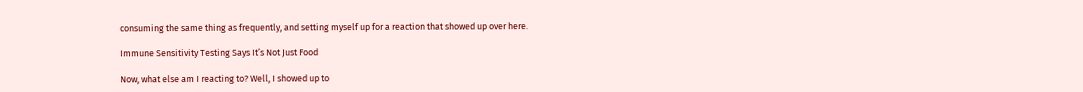consuming the same thing as frequently, and setting myself up for a reaction that showed up over here.

Immune Sensitivity Testing Says It’s Not Just Food

Now, what else am I reacting to? Well, I showed up to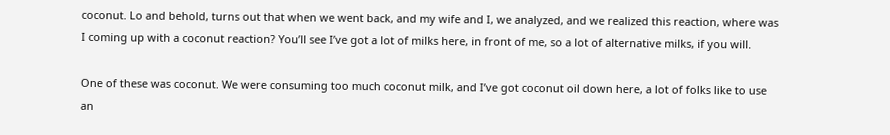coconut. Lo and behold, turns out that when we went back, and my wife and I, we analyzed, and we realized this reaction, where was I coming up with a coconut reaction? You’ll see I’ve got a lot of milks here, in front of me, so a lot of alternative milks, if you will.

One of these was coconut. We were consuming too much coconut milk, and I’ve got coconut oil down here, a lot of folks like to use an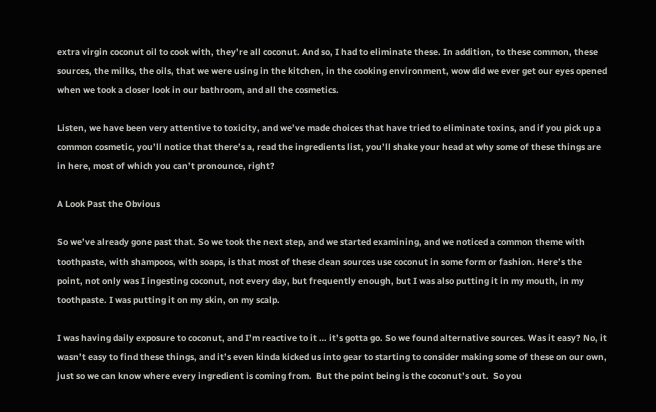extra virgin coconut oil to cook with, they’re all coconut. And so, I had to eliminate these. In addition, to these common, these sources, the milks, the oils, that we were using in the kitchen, in the cooking environment, wow did we ever get our eyes opened when we took a closer look in our bathroom, and all the cosmetics.

Listen, we have been very attentive to toxicity, and we’ve made choices that have tried to eliminate toxins, and if you pick up a common cosmetic, you’ll notice that there’s a, read the ingredients list, you’ll shake your head at why some of these things are in here, most of which you can’t pronounce, right?

A Look Past the Obvious

So we’ve already gone past that. So we took the next step, and we started examining, and we noticed a common theme with toothpaste, with shampoos, with soaps, is that most of these clean sources use coconut in some form or fashion. Here’s the point, not only was I ingesting coconut, not every day, but frequently enough, but I was also putting it in my mouth, in my toothpaste. I was putting it on my skin, on my scalp.

I was having daily exposure to coconut, and I’m reactive to it … it’s gotta go. So we found alternative sources. Was it easy? No, it wasn’t easy to find these things, and it’s even kinda kicked us into gear to starting to consider making some of these on our own, just so we can know where every ingredient is coming from.  But the point being is the coconut’s out.  So you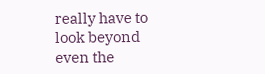really have to look beyond even the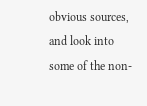obvious sources, and look into some of the non-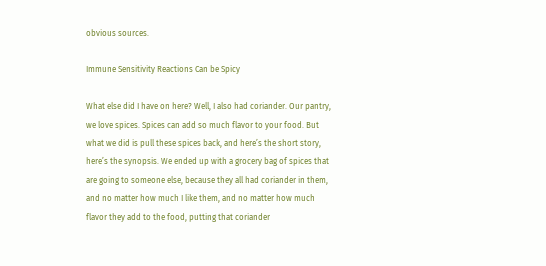obvious sources.

Immune Sensitivity Reactions Can be Spicy

What else did I have on here? Well, I also had coriander. Our pantry, we love spices. Spices can add so much flavor to your food. But what we did is pull these spices back, and here’s the short story, here’s the synopsis. We ended up with a grocery bag of spices that are going to someone else, because they all had coriander in them, and no matter how much I like them, and no matter how much flavor they add to the food, putting that coriander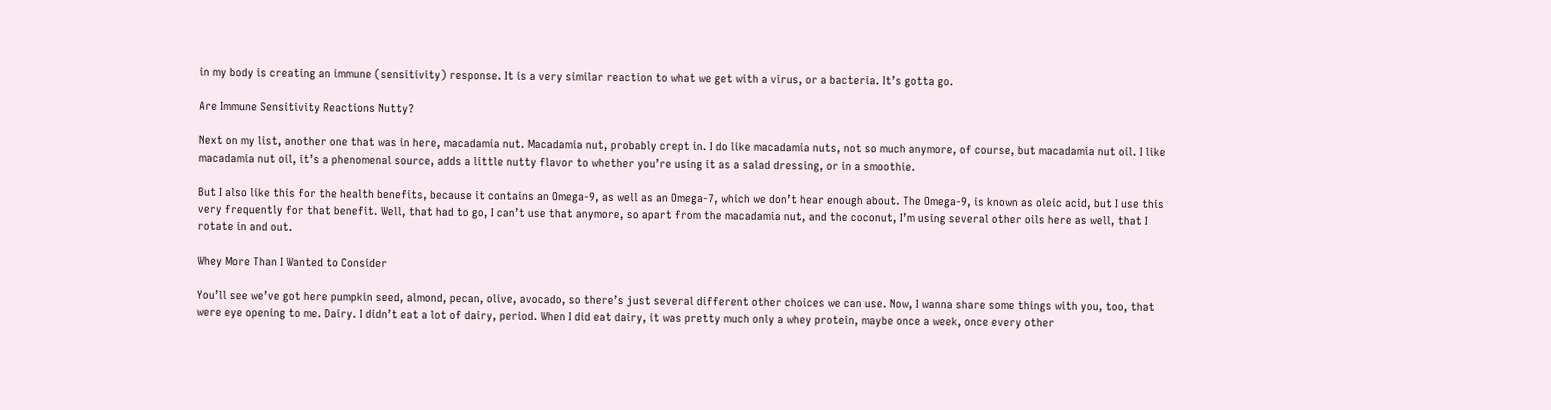in my body is creating an immune (sensitivity) response. It is a very similar reaction to what we get with a virus, or a bacteria. It’s gotta go.

Are Immune Sensitivity Reactions Nutty?

Next on my list, another one that was in here, macadamia nut. Macadamia nut, probably crept in. I do like macadamia nuts, not so much anymore, of course, but macadamia nut oil. I like macadamia nut oil, it’s a phenomenal source, adds a little nutty flavor to whether you’re using it as a salad dressing, or in a smoothie.

But I also like this for the health benefits, because it contains an Omega-9, as well as an Omega-7, which we don’t hear enough about. The Omega-9, is known as oleic acid, but I use this very frequently for that benefit. Well, that had to go, I can’t use that anymore, so apart from the macadamia nut, and the coconut, I’m using several other oils here as well, that I rotate in and out.

Whey More Than I Wanted to Consider

You’ll see we’ve got here pumpkin seed, almond, pecan, olive, avocado, so there’s just several different other choices we can use. Now, I wanna share some things with you, too, that were eye opening to me. Dairy. I didn’t eat a lot of dairy, period. When I did eat dairy, it was pretty much only a whey protein, maybe once a week, once every other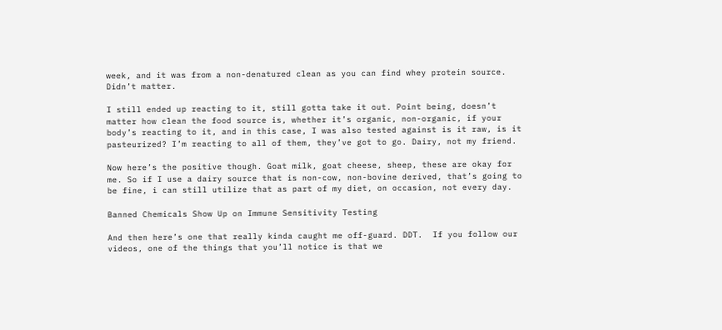week, and it was from a non-denatured clean as you can find whey protein source. Didn’t matter.

I still ended up reacting to it, still gotta take it out. Point being, doesn’t matter how clean the food source is, whether it’s organic, non-organic, if your body’s reacting to it, and in this case, I was also tested against is it raw, is it pasteurized? I’m reacting to all of them, they’ve got to go. Dairy, not my friend.

Now here’s the positive though. Goat milk, goat cheese, sheep, these are okay for me. So if I use a dairy source that is non-cow, non-bovine derived, that’s going to be fine, i can still utilize that as part of my diet, on occasion, not every day.

Banned Chemicals Show Up on Immune Sensitivity Testing

And then here’s one that really kinda caught me off-guard. DDT.  If you follow our videos, one of the things that you’ll notice is that we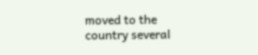moved to the country several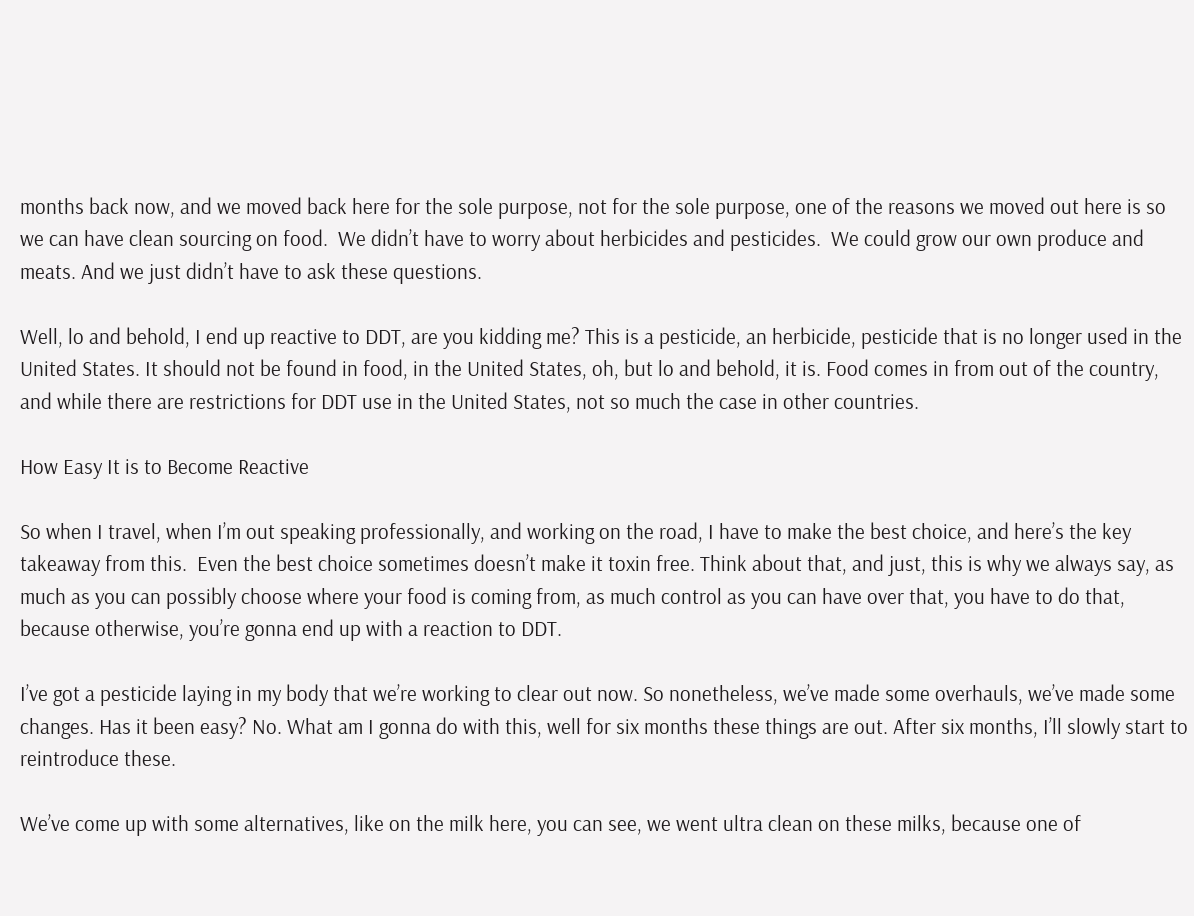months back now, and we moved back here for the sole purpose, not for the sole purpose, one of the reasons we moved out here is so we can have clean sourcing on food.  We didn’t have to worry about herbicides and pesticides.  We could grow our own produce and meats. And we just didn’t have to ask these questions.

Well, lo and behold, I end up reactive to DDT, are you kidding me? This is a pesticide, an herbicide, pesticide that is no longer used in the United States. It should not be found in food, in the United States, oh, but lo and behold, it is. Food comes in from out of the country, and while there are restrictions for DDT use in the United States, not so much the case in other countries.

How Easy It is to Become Reactive

So when I travel, when I’m out speaking professionally, and working on the road, I have to make the best choice, and here’s the key takeaway from this.  Even the best choice sometimes doesn’t make it toxin free. Think about that, and just, this is why we always say, as much as you can possibly choose where your food is coming from, as much control as you can have over that, you have to do that, because otherwise, you’re gonna end up with a reaction to DDT.

I’ve got a pesticide laying in my body that we’re working to clear out now. So nonetheless, we’ve made some overhauls, we’ve made some changes. Has it been easy? No. What am I gonna do with this, well for six months these things are out. After six months, I’ll slowly start to reintroduce these.

We’ve come up with some alternatives, like on the milk here, you can see, we went ultra clean on these milks, because one of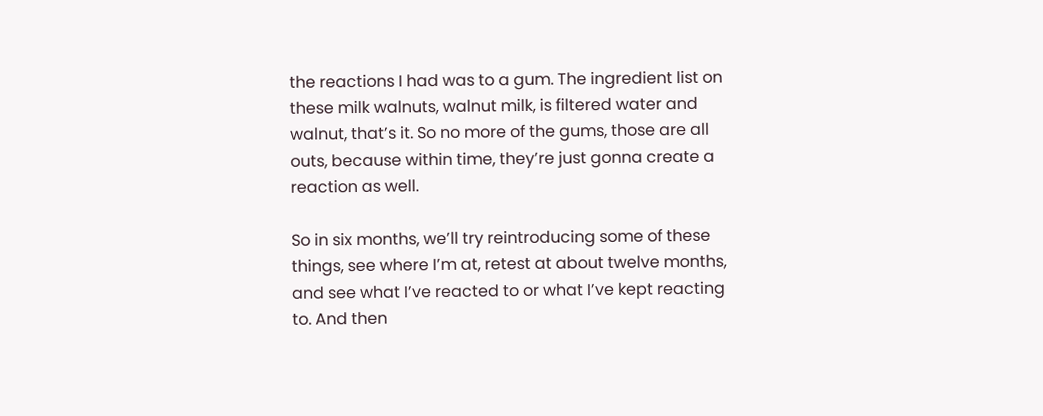the reactions I had was to a gum. The ingredient list on these milk walnuts, walnut milk, is filtered water and walnut, that’s it. So no more of the gums, those are all outs, because within time, they’re just gonna create a reaction as well.

So in six months, we’ll try reintroducing some of these things, see where I’m at, retest at about twelve months, and see what I’ve reacted to or what I’ve kept reacting to. And then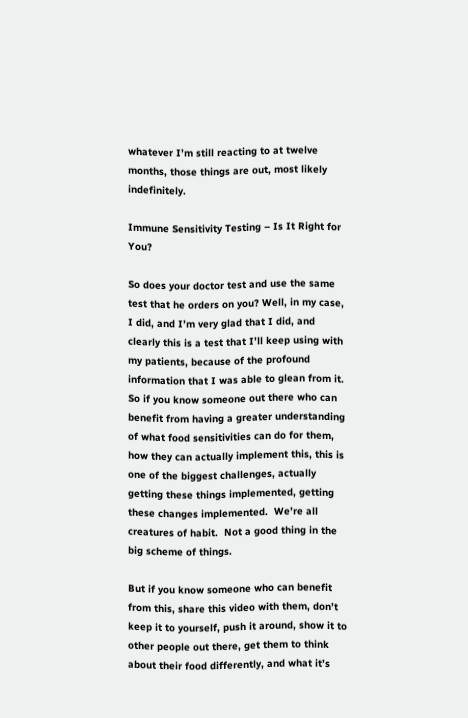whatever I’m still reacting to at twelve months, those things are out, most likely indefinitely.

Immune Sensitivity Testing – Is It Right for You?

So does your doctor test and use the same test that he orders on you? Well, in my case, I did, and I’m very glad that I did, and clearly this is a test that I’ll keep using with my patients, because of the profound information that I was able to glean from it. So if you know someone out there who can benefit from having a greater understanding of what food sensitivities can do for them, how they can actually implement this, this is one of the biggest challenges, actually getting these things implemented, getting these changes implemented.  We’re all creatures of habit.  Not a good thing in the big scheme of things.

But if you know someone who can benefit from this, share this video with them, don’t keep it to yourself, push it around, show it to other people out there, get them to think about their food differently, and what it’s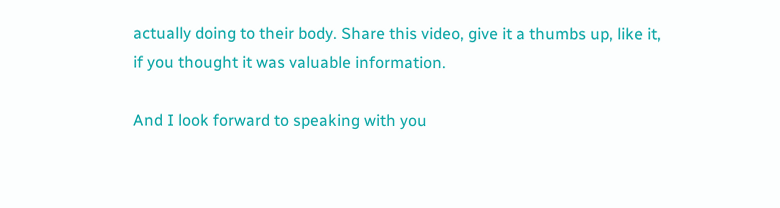actually doing to their body. Share this video, give it a thumbs up, like it, if you thought it was valuable information.

And I look forward to speaking with you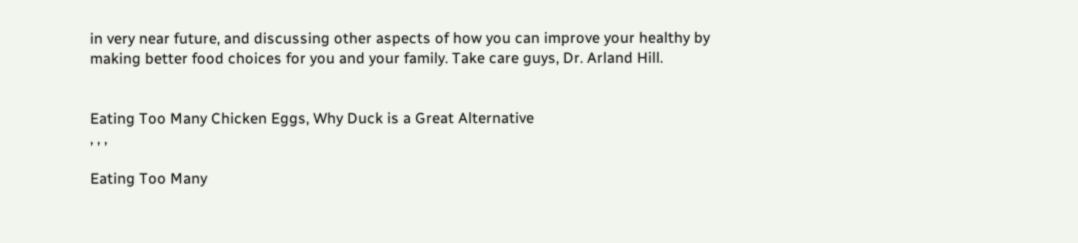in very near future, and discussing other aspects of how you can improve your healthy by making better food choices for you and your family. Take care guys, Dr. Arland Hill.


Eating Too Many Chicken Eggs, Why Duck is a Great Alternative
, , ,

Eating Too Many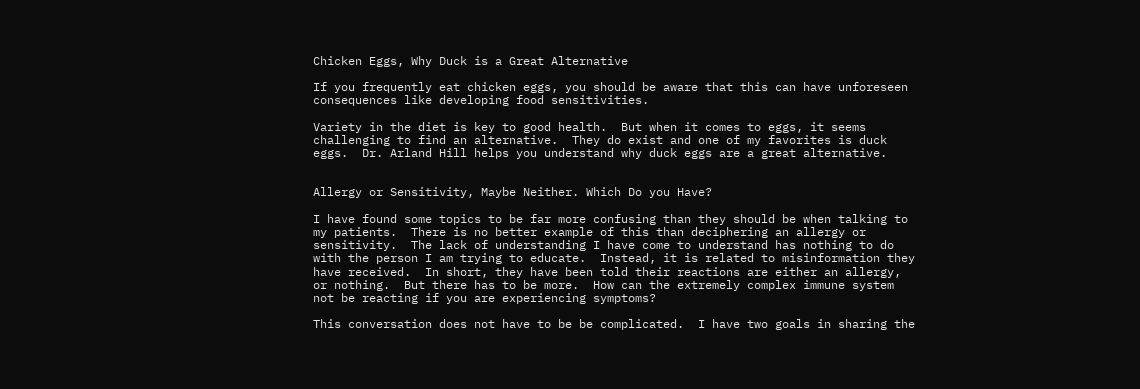Chicken Eggs, Why Duck is a Great Alternative

If you frequently eat chicken eggs, you should be aware that this can have unforeseen consequences like developing food sensitivities.

Variety in the diet is key to good health.  But when it comes to eggs, it seems challenging to find an alternative.  They do exist and one of my favorites is duck eggs.  Dr. Arland Hill helps you understand why duck eggs are a great alternative.


Allergy or Sensitivity, Maybe Neither. Which Do you Have?

I have found some topics to be far more confusing than they should be when talking to my patients.  There is no better example of this than deciphering an allergy or sensitivity.  The lack of understanding I have come to understand has nothing to do with the person I am trying to educate.  Instead, it is related to misinformation they have received.  In short, they have been told their reactions are either an allergy, or nothing.  But there has to be more.  How can the extremely complex immune system not be reacting if you are experiencing symptoms?

This conversation does not have to be be complicated.  I have two goals in sharing the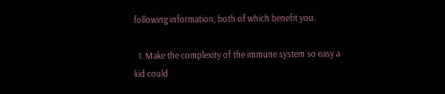following information, both of which benefit you.

  1. Make the complexity of the immune system so easy a kid could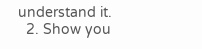understand it.
  2. Show you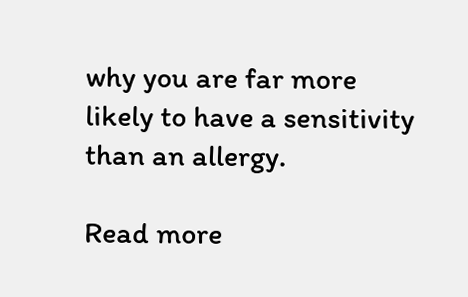why you are far more likely to have a sensitivity than an allergy.

Read more